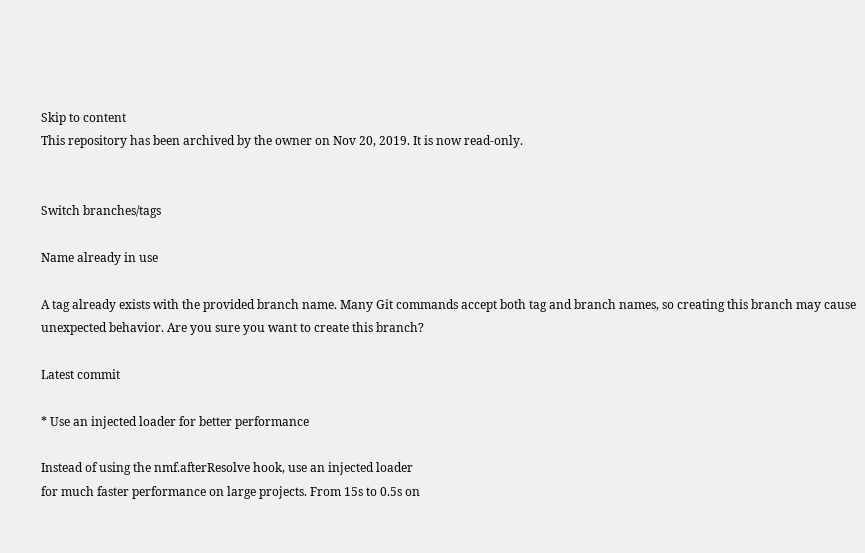Skip to content
This repository has been archived by the owner on Nov 20, 2019. It is now read-only.


Switch branches/tags

Name already in use

A tag already exists with the provided branch name. Many Git commands accept both tag and branch names, so creating this branch may cause unexpected behavior. Are you sure you want to create this branch?

Latest commit

* Use an injected loader for better performance

Instead of using the nmf.afterResolve hook, use an injected loader
for much faster performance on large projects. From 15s to 0.5s on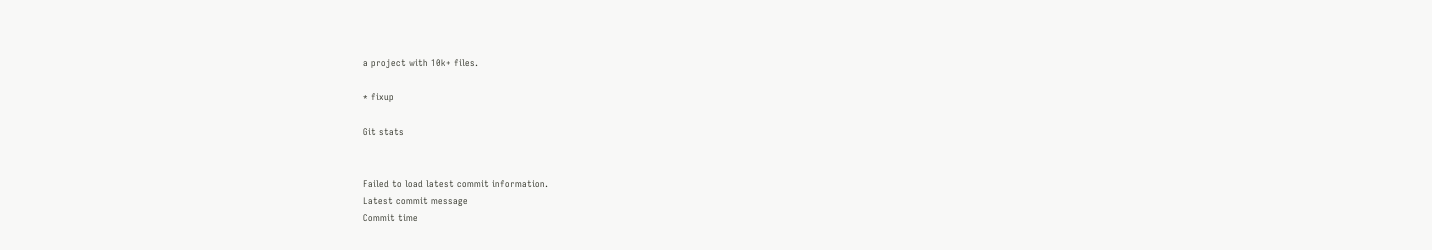a project with 10k+ files.

* fixup

Git stats


Failed to load latest commit information.
Latest commit message
Commit time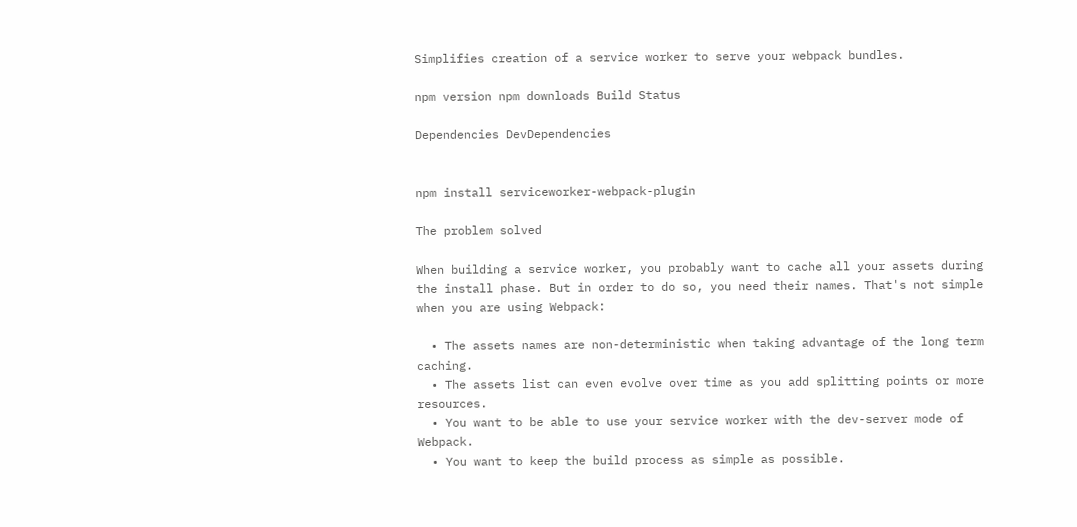Simplifies creation of a service worker to serve your webpack bundles.

npm version npm downloads Build Status

Dependencies DevDependencies


npm install serviceworker-webpack-plugin

The problem solved

When building a service worker, you probably want to cache all your assets during the install phase. But in order to do so, you need their names. That's not simple when you are using Webpack:

  • The assets names are non-deterministic when taking advantage of the long term caching.
  • The assets list can even evolve over time as you add splitting points or more resources.
  • You want to be able to use your service worker with the dev-server mode of Webpack.
  • You want to keep the build process as simple as possible.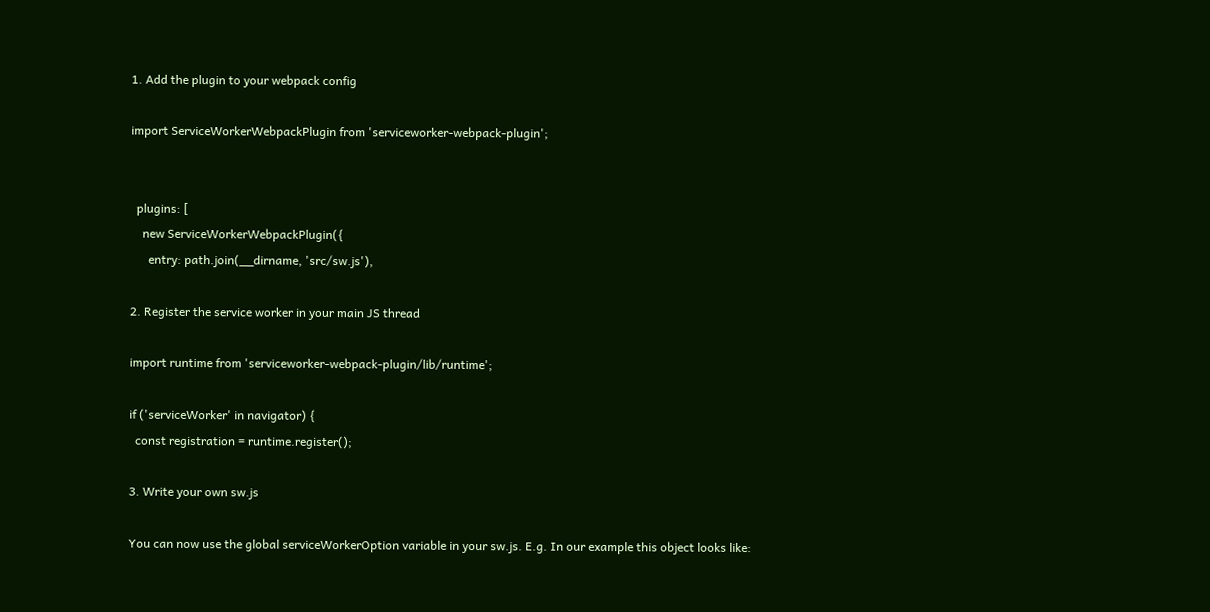1. Add the plugin to your webpack config

import ServiceWorkerWebpackPlugin from 'serviceworker-webpack-plugin';


  plugins: [
    new ServiceWorkerWebpackPlugin({
      entry: path.join(__dirname, 'src/sw.js'),

2. Register the service worker in your main JS thread

import runtime from 'serviceworker-webpack-plugin/lib/runtime';

if ('serviceWorker' in navigator) {
  const registration = runtime.register();

3. Write your own sw.js

You can now use the global serviceWorkerOption variable in your sw.js. E.g. In our example this object looks like: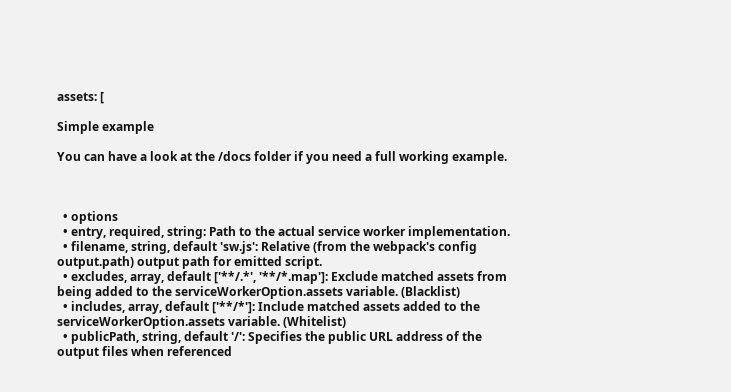assets: [

Simple example

You can have a look at the /docs folder if you need a full working example.



  • options
  • entry, required, string: Path to the actual service worker implementation.
  • filename, string, default 'sw.js': Relative (from the webpack's config output.path) output path for emitted script.
  • excludes, array, default ['**/.*', '**/*.map']: Exclude matched assets from being added to the serviceWorkerOption.assets variable. (Blacklist)
  • includes, array, default ['**/*']: Include matched assets added to the serviceWorkerOption.assets variable. (Whitelist)
  • publicPath, string, default '/': Specifies the public URL address of the output files when referenced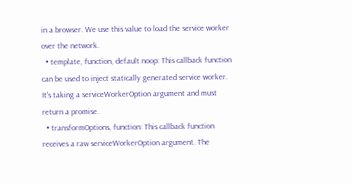in a browser. We use this value to load the service worker over the network.
  • template, function, default noop: This callback function can be used to inject statically generated service worker. It's taking a serviceWorkerOption argument and must return a promise.
  • transformOptions, function: This callback function receives a raw serviceWorkerOption argument. The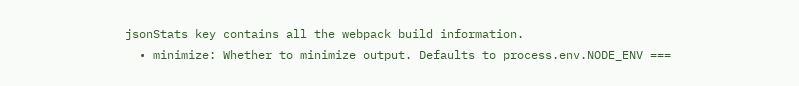jsonStats key contains all the webpack build information.
  • minimize: Whether to minimize output. Defaults to process.env.NODE_ENV ===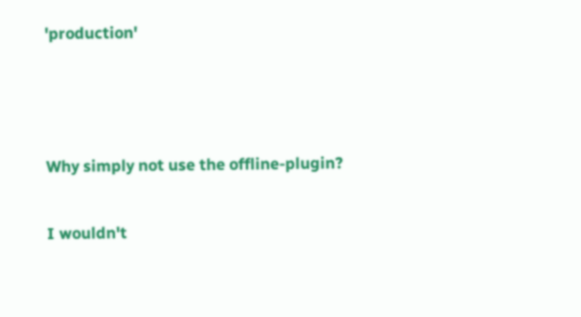'production'



Why simply not use the offline-plugin?

I wouldn't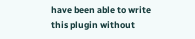have been able to write this plugin without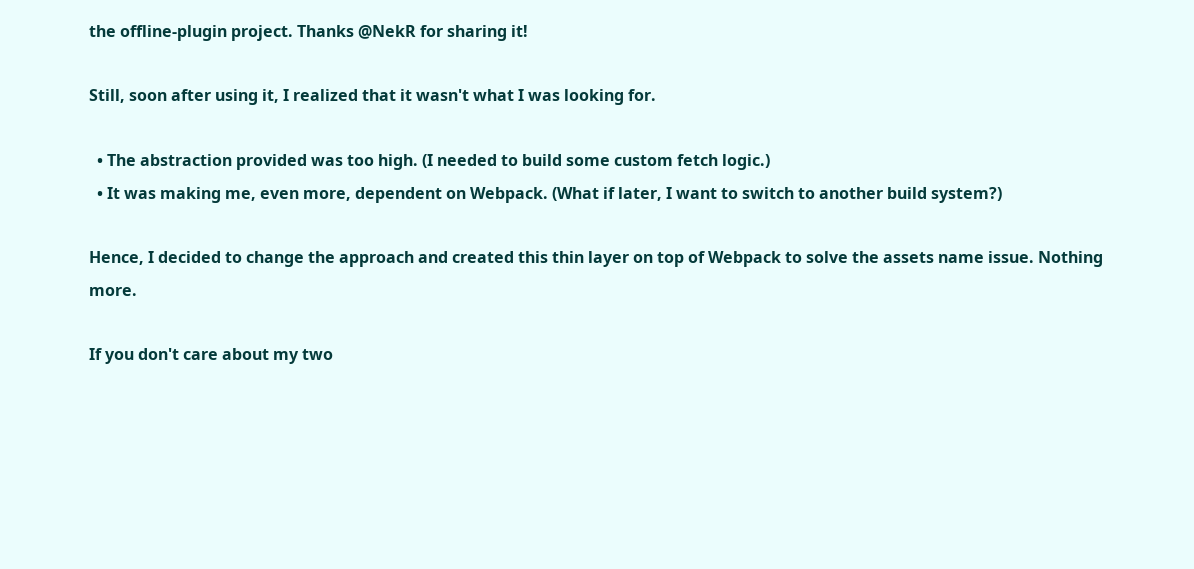the offline-plugin project. Thanks @NekR for sharing it!

Still, soon after using it, I realized that it wasn't what I was looking for.

  • The abstraction provided was too high. (I needed to build some custom fetch logic.)
  • It was making me, even more, dependent on Webpack. (What if later, I want to switch to another build system?)

Hence, I decided to change the approach and created this thin layer on top of Webpack to solve the assets name issue. Nothing more.

If you don't care about my two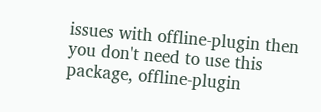issues with offline-plugin then you don't need to use this package, offline-plugin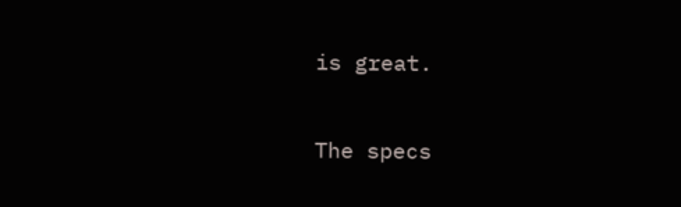is great.

The specs